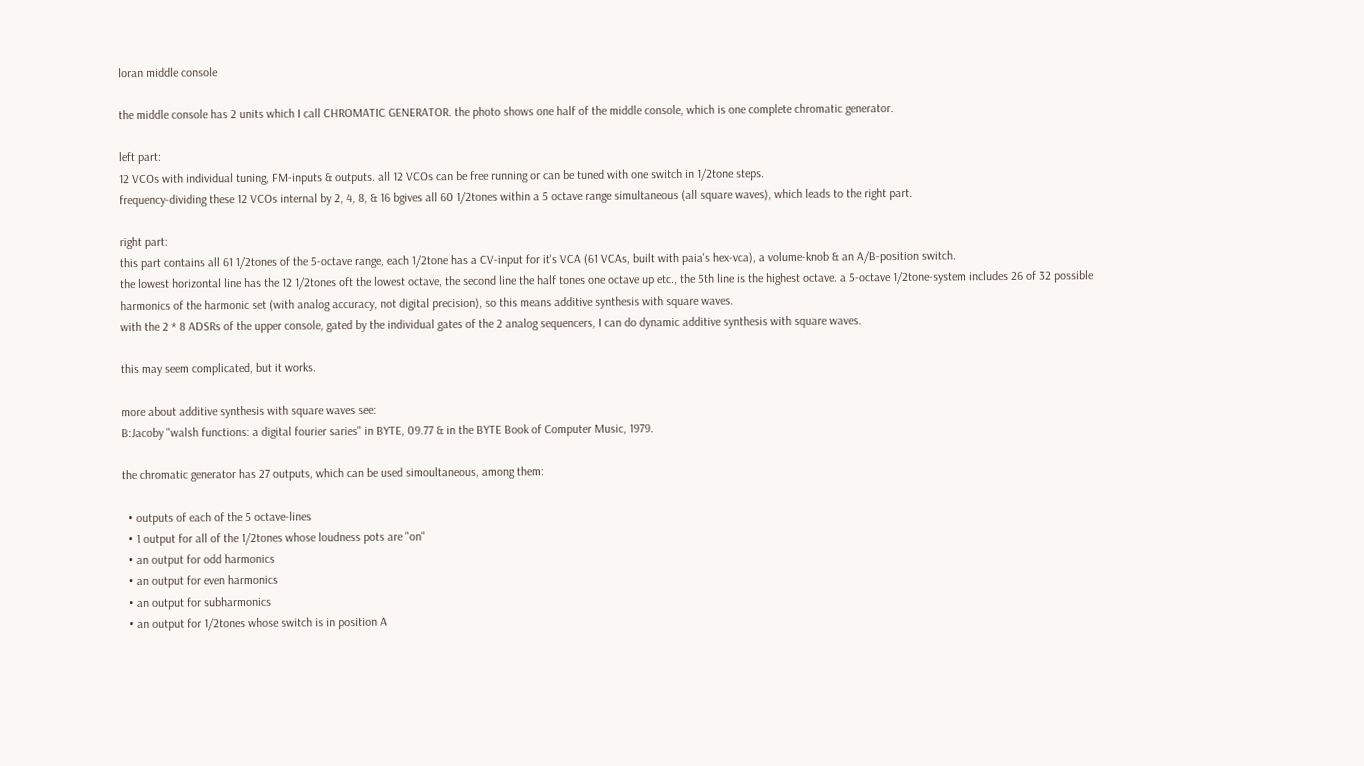loran middle console

the middle console has 2 units which I call CHROMATIC GENERATOR. the photo shows one half of the middle console, which is one complete chromatic generator.

left part:
12 VCOs with individual tuning, FM-inputs & outputs. all 12 VCOs can be free running or can be tuned with one switch in 1/2tone steps.
frequency-dividing these 12 VCOs internal by 2, 4, 8, & 16 bgives all 60 1/2tones within a 5 octave range simultaneous (all square waves), which leads to the right part.

right part:
this part contains all 61 1/2tones of the 5-octave range, each 1/2tone has a CV-input for it's VCA (61 VCAs, built with paia's hex-vca), a volume-knob & an A/B-position switch.
the lowest horizontal line has the 12 1/2tones oft the lowest octave, the second line the half tones one octave up etc., the 5th line is the highest octave. a 5-octave 1/2tone-system includes 26 of 32 possible harmonics of the harmonic set (with analog accuracy, not digital precision), so this means additive synthesis with square waves.
with the 2 * 8 ADSRs of the upper console, gated by the individual gates of the 2 analog sequencers, I can do dynamic additive synthesis with square waves.

this may seem complicated, but it works.

more about additive synthesis with square waves see:
B:Jacoby "walsh functions: a digital fourier saries" in BYTE, 09.77 & in the BYTE Book of Computer Music, 1979.

the chromatic generator has 27 outputs, which can be used simoultaneous, among them:

  • outputs of each of the 5 octave-lines
  • 1 output for all of the 1/2tones whose loudness pots are "on"
  • an output for odd harmonics
  • an output for even harmonics
  • an output for subharmonics
  • an output for 1/2tones whose switch is in position A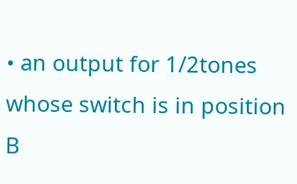• an output for 1/2tones whose switch is in position B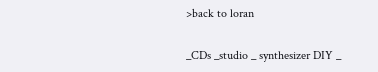>back to loran

_CDs _studio _ synthesizer DIY _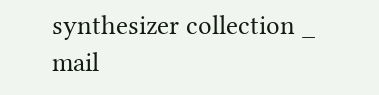synthesizer collection _ mail